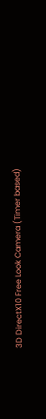3D DirectX10 Free Look Camera (Timer based)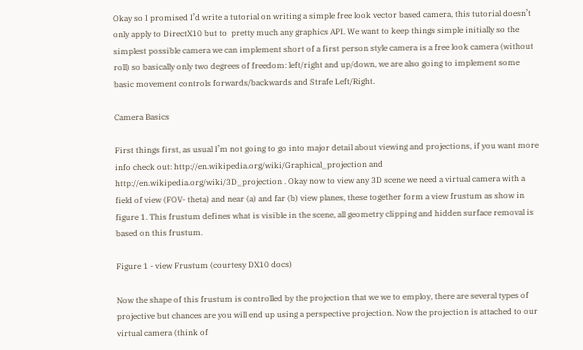Okay so I promised I’d write a tutorial on writing a simple free look vector based camera, this tutorial doesn’t only apply to DirectX10 but to  pretty much any graphics API. We want to keep things simple initially so the simplest possible camera we can implement short of a first person style camera is a free look camera (without roll) so basically only two degrees of freedom: left/right and up/down, we are also going to implement some basic movement controls forwards/backwards and Strafe Left/Right.

Camera Basics

First things first, as usual I’m not going to go into major detail about viewing and projections, if you want more info check out: http://en.wikipedia.org/wiki/Graphical_projection and http://en.wikipedia.org/wiki/3D_projection . Okay now to view any 3D scene we need a virtual camera with a field of view (FOV- theta) and near (a) and far (b) view planes, these together form a view frustum as show in figure 1. This frustum defines what is visible in the scene, all geometry clipping and hidden surface removal is based on this frustum.

Figure 1 - view Frustum (courtesy DX10 docs)

Now the shape of this frustum is controlled by the projection that we we to employ, there are several types of projective but chances are you will end up using a perspective projection. Now the projection is attached to our virtual camera (think of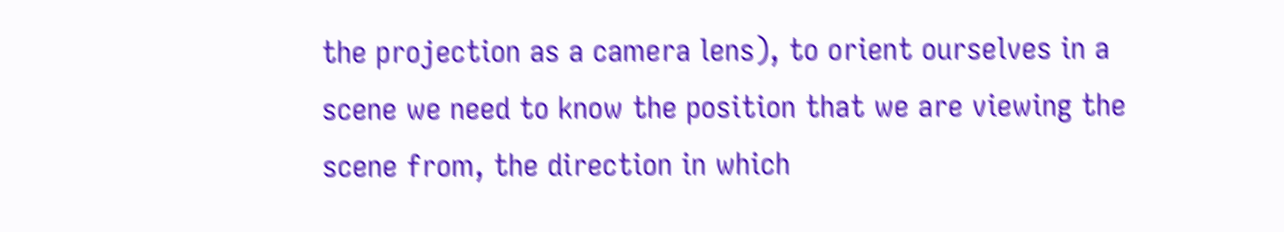the projection as a camera lens), to orient ourselves in a scene we need to know the position that we are viewing the scene from, the direction in which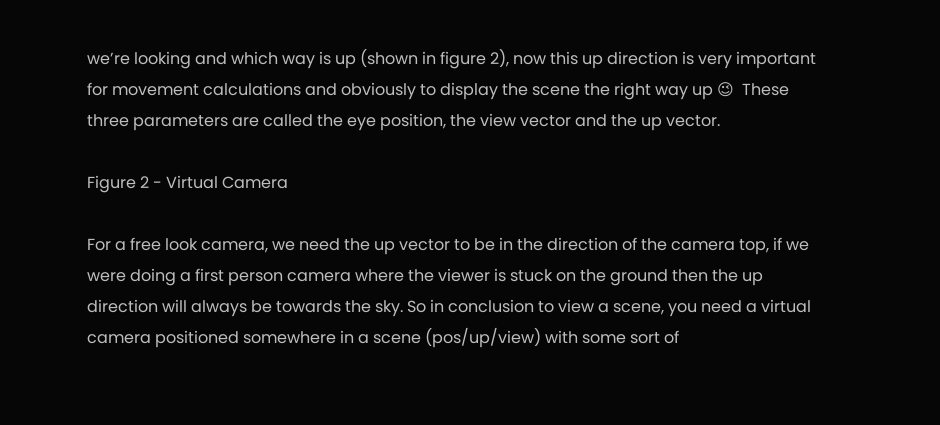we’re looking and which way is up (shown in figure 2), now this up direction is very important for movement calculations and obviously to display the scene the right way up 😉  These three parameters are called the eye position, the view vector and the up vector.

Figure 2 - Virtual Camera

For a free look camera, we need the up vector to be in the direction of the camera top, if we were doing a first person camera where the viewer is stuck on the ground then the up direction will always be towards the sky. So in conclusion to view a scene, you need a virtual camera positioned somewhere in a scene (pos/up/view) with some sort of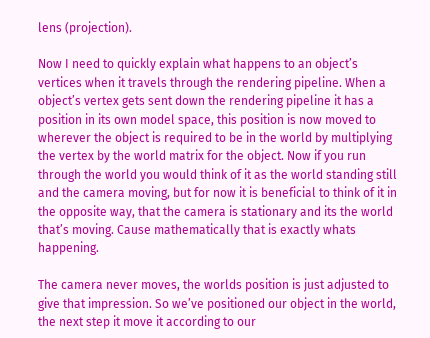lens (projection).

Now I need to quickly explain what happens to an object’s vertices when it travels through the rendering pipeline. When a object’s vertex gets sent down the rendering pipeline it has a position in its own model space, this position is now moved to wherever the object is required to be in the world by multiplying the vertex by the world matrix for the object. Now if you run through the world you would think of it as the world standing still and the camera moving, but for now it is beneficial to think of it in the opposite way, that the camera is stationary and its the world that’s moving. Cause mathematically that is exactly whats happening.

The camera never moves, the worlds position is just adjusted to give that impression. So we’ve positioned our object in the world, the next step it move it according to our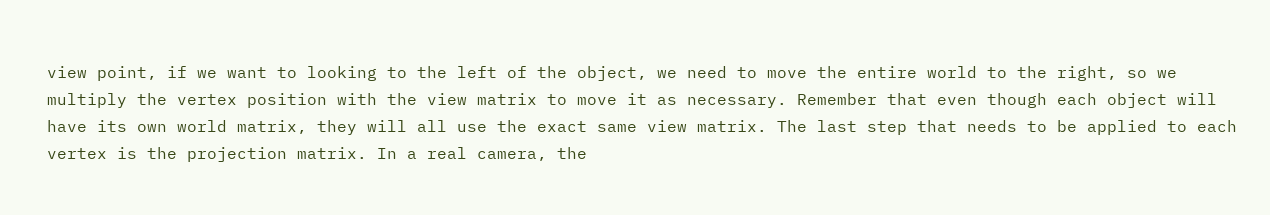view point, if we want to looking to the left of the object, we need to move the entire world to the right, so we multiply the vertex position with the view matrix to move it as necessary. Remember that even though each object will have its own world matrix, they will all use the exact same view matrix. The last step that needs to be applied to each vertex is the projection matrix. In a real camera, the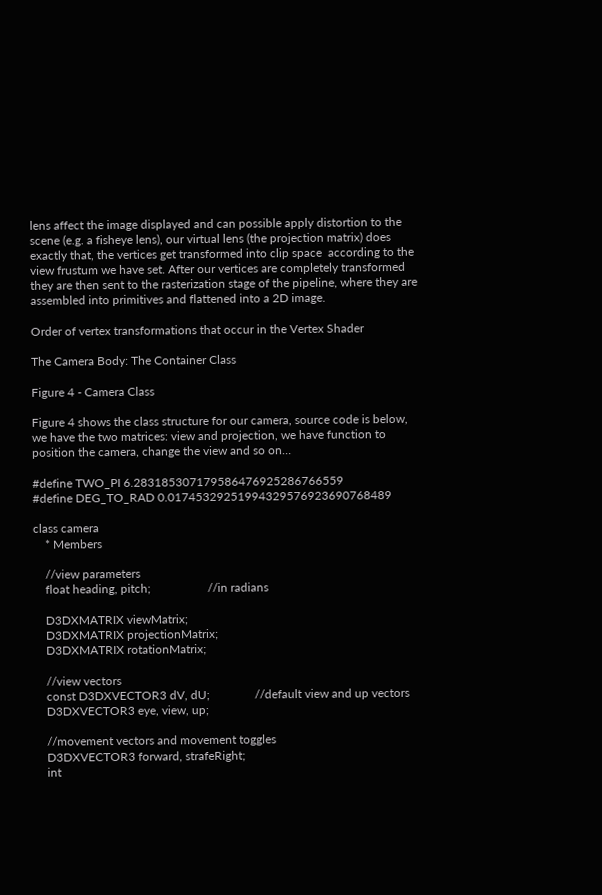lens affect the image displayed and can possible apply distortion to the scene (e.g. a fisheye lens), our virtual lens (the projection matrix) does exactly that, the vertices get transformed into clip space  according to the view frustum we have set. After our vertices are completely transformed they are then sent to the rasterization stage of the pipeline, where they are assembled into primitives and flattened into a 2D image.

Order of vertex transformations that occur in the Vertex Shader

The Camera Body: The Container Class

Figure 4 - Camera Class

Figure 4 shows the class structure for our camera, source code is below, we have the two matrices: view and projection, we have function to position the camera, change the view and so on…

#define TWO_PI 6.283185307179586476925286766559
#define DEG_TO_RAD 0.01745329251994329576923690768489

class camera
    * Members

    //view parameters
    float heading, pitch;                   //in radians

    D3DXMATRIX viewMatrix;
    D3DXMATRIX projectionMatrix;
    D3DXMATRIX rotationMatrix;

    //view vectors
    const D3DXVECTOR3 dV, dU;               //default view and up vectors
    D3DXVECTOR3 eye, view, up;

    //movement vectors and movement toggles
    D3DXVECTOR3 forward, strafeRight;
    int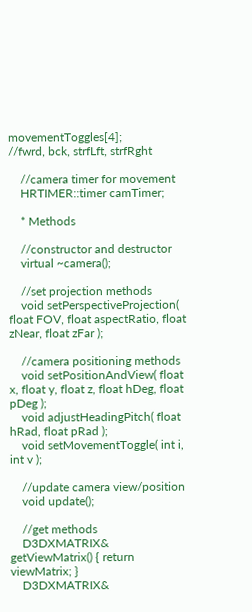movementToggles[4];                 //fwrd, bck, strfLft, strfRght

    //camera timer for movement
    HRTIMER::timer camTimer;

    * Methods

    //constructor and destructor
    virtual ~camera();

    //set projection methods
    void setPerspectiveProjection( float FOV, float aspectRatio, float zNear, float zFar );

    //camera positioning methods
    void setPositionAndView( float x, float y, float z, float hDeg, float pDeg );
    void adjustHeadingPitch( float hRad, float pRad );
    void setMovementToggle( int i, int v );

    //update camera view/position
    void update();

    //get methods
    D3DXMATRIX& getViewMatrix() { return viewMatrix; }
    D3DXMATRIX&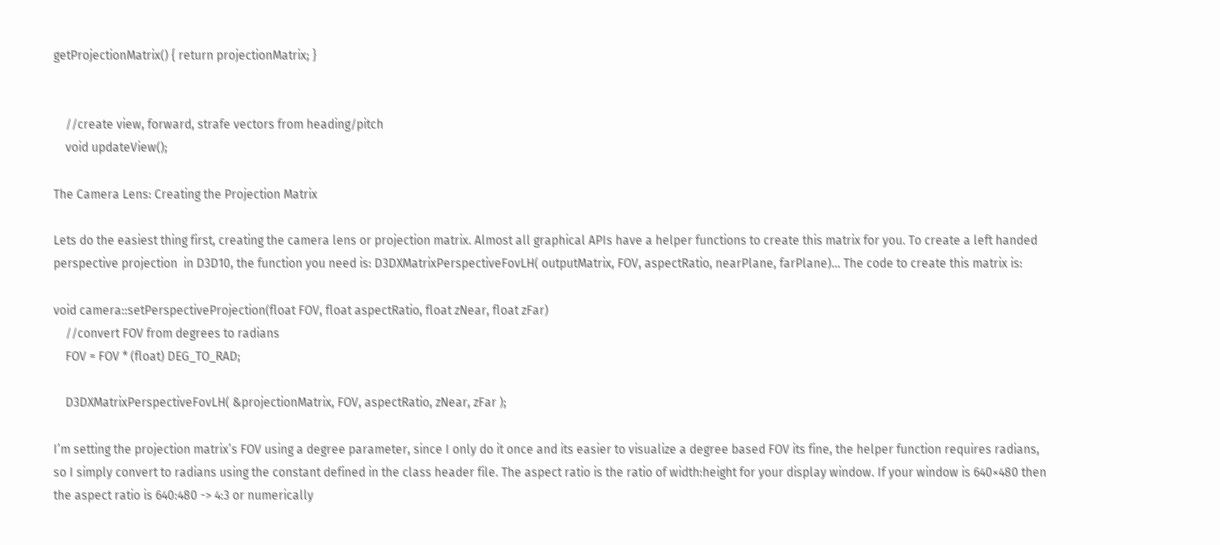getProjectionMatrix() { return projectionMatrix; }


    //create view, forward, strafe vectors from heading/pitch
    void updateView();

The Camera Lens: Creating the Projection Matrix

Lets do the easiest thing first, creating the camera lens or projection matrix. Almost all graphical APIs have a helper functions to create this matrix for you. To create a left handed perspective projection  in D3D10, the function you need is: D3DXMatrixPerspectiveFovLH( outputMatrix, FOV, aspectRatio, nearPlane, farPlane)… The code to create this matrix is:

void camera::setPerspectiveProjection(float FOV, float aspectRatio, float zNear, float zFar)
    //convert FOV from degrees to radians
    FOV = FOV * (float) DEG_TO_RAD;

    D3DXMatrixPerspectiveFovLH( &projectionMatrix, FOV, aspectRatio, zNear, zFar );

I’m setting the projection matrix’s FOV using a degree parameter, since I only do it once and its easier to visualize a degree based FOV its fine, the helper function requires radians, so I simply convert to radians using the constant defined in the class header file. The aspect ratio is the ratio of width:height for your display window. If your window is 640×480 then the aspect ratio is 640:480 -> 4:3 or numerically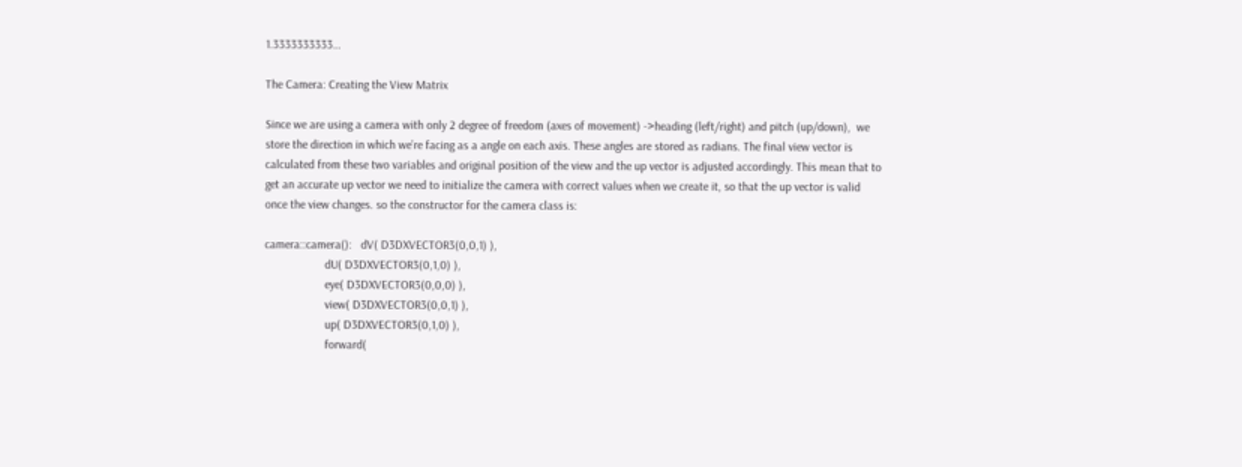1.3333333333…

The Camera: Creating the View Matrix

Since we are using a camera with only 2 degree of freedom (axes of movement) ->heading (left/right) and pitch (up/down),  we store the direction in which we’re facing as a angle on each axis. These angles are stored as radians. The final view vector is calculated from these two variables and original position of the view and the up vector is adjusted accordingly. This mean that to get an accurate up vector we need to initialize the camera with correct values when we create it, so that the up vector is valid once the view changes. so the constructor for the camera class is:

camera::camera():   dV( D3DXVECTOR3(0,0,1) ),
                    dU( D3DXVECTOR3(0,1,0) ),
                    eye( D3DXVECTOR3(0,0,0) ),
                    view( D3DXVECTOR3(0,0,1) ),
                    up( D3DXVECTOR3(0,1,0) ),
                    forward(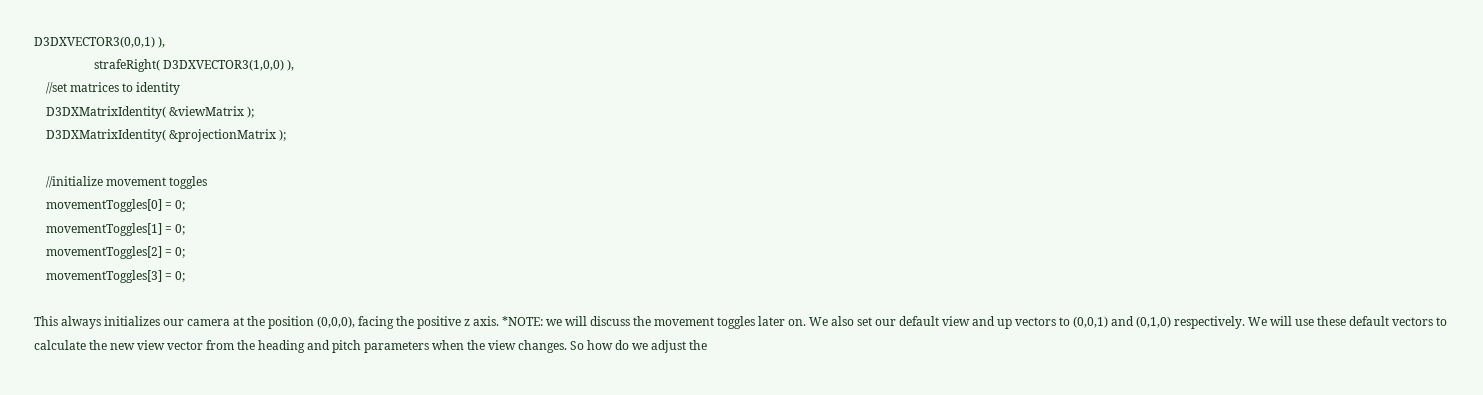D3DXVECTOR3(0,0,1) ),
                    strafeRight( D3DXVECTOR3(1,0,0) ),
    //set matrices to identity
    D3DXMatrixIdentity( &viewMatrix );
    D3DXMatrixIdentity( &projectionMatrix );

    //initialize movement toggles
    movementToggles[0] = 0;
    movementToggles[1] = 0;
    movementToggles[2] = 0;
    movementToggles[3] = 0;

This always initializes our camera at the position (0,0,0), facing the positive z axis. *NOTE: we will discuss the movement toggles later on. We also set our default view and up vectors to (0,0,1) and (0,1,0) respectively. We will use these default vectors to calculate the new view vector from the heading and pitch parameters when the view changes. So how do we adjust the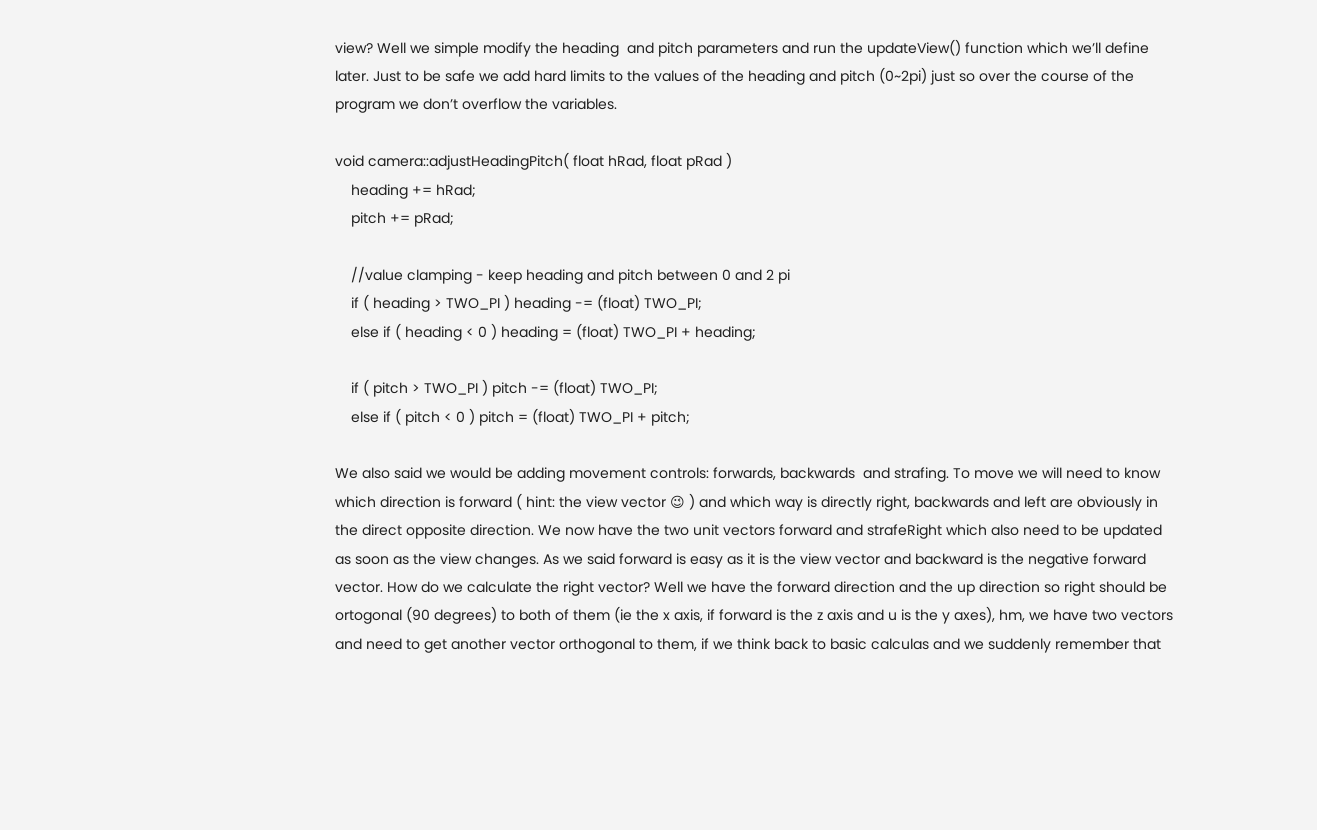view? Well we simple modify the heading  and pitch parameters and run the updateView() function which we’ll define later. Just to be safe we add hard limits to the values of the heading and pitch (0~2pi) just so over the course of the program we don’t overflow the variables.

void camera::adjustHeadingPitch( float hRad, float pRad )
    heading += hRad;
    pitch += pRad;

    //value clamping - keep heading and pitch between 0 and 2 pi
    if ( heading > TWO_PI ) heading -= (float) TWO_PI;
    else if ( heading < 0 ) heading = (float) TWO_PI + heading;

    if ( pitch > TWO_PI ) pitch -= (float) TWO_PI;
    else if ( pitch < 0 ) pitch = (float) TWO_PI + pitch;

We also said we would be adding movement controls: forwards, backwards  and strafing. To move we will need to know which direction is forward ( hint: the view vector 😉 ) and which way is directly right, backwards and left are obviously in the direct opposite direction. We now have the two unit vectors forward and strafeRight which also need to be updated as soon as the view changes. As we said forward is easy as it is the view vector and backward is the negative forward vector. How do we calculate the right vector? Well we have the forward direction and the up direction so right should be ortogonal (90 degrees) to both of them (ie the x axis, if forward is the z axis and u is the y axes), hm, we have two vectors and need to get another vector orthogonal to them, if we think back to basic calculas and we suddenly remember that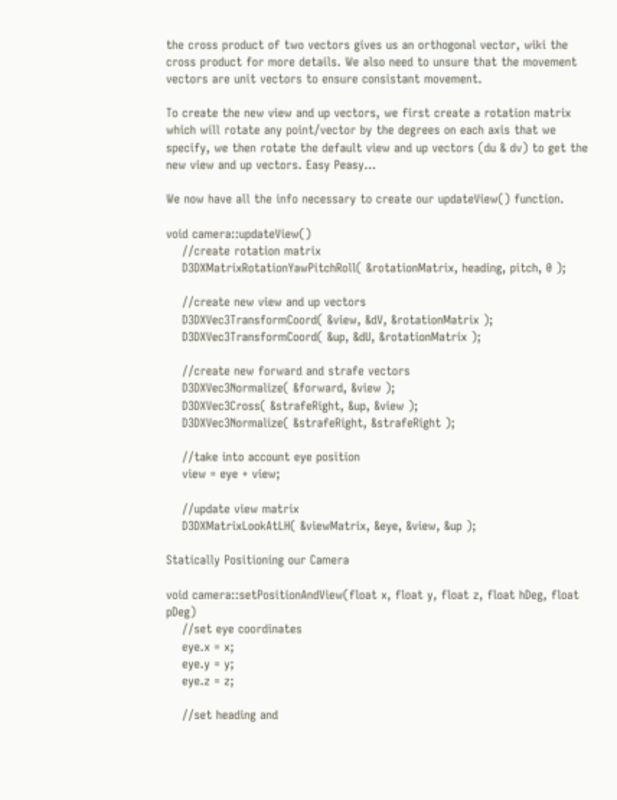the cross product of two vectors gives us an orthogonal vector, wiki the cross product for more details. We also need to unsure that the movement vectors are unit vectors to ensure consistant movement.

To create the new view and up vectors, we first create a rotation matrix which will rotate any point/vector by the degrees on each axis that we specify, we then rotate the default view and up vectors (du & dv) to get the new view and up vectors. Easy Peasy…

We now have all the info necessary to create our updateView() function.

void camera::updateView()
    //create rotation matrix
    D3DXMatrixRotationYawPitchRoll( &rotationMatrix, heading, pitch, 0 );

    //create new view and up vectors
    D3DXVec3TransformCoord( &view, &dV, &rotationMatrix );
    D3DXVec3TransformCoord( &up, &dU, &rotationMatrix );

    //create new forward and strafe vectors
    D3DXVec3Normalize( &forward, &view );
    D3DXVec3Cross( &strafeRight, &up, &view );
    D3DXVec3Normalize( &strafeRight, &strafeRight );

    //take into account eye position
    view = eye + view;

    //update view matrix
    D3DXMatrixLookAtLH( &viewMatrix, &eye, &view, &up );

Statically Positioning our Camera

void camera::setPositionAndView(float x, float y, float z, float hDeg, float pDeg)
    //set eye coordinates
    eye.x = x;
    eye.y = y;
    eye.z = z;

    //set heading and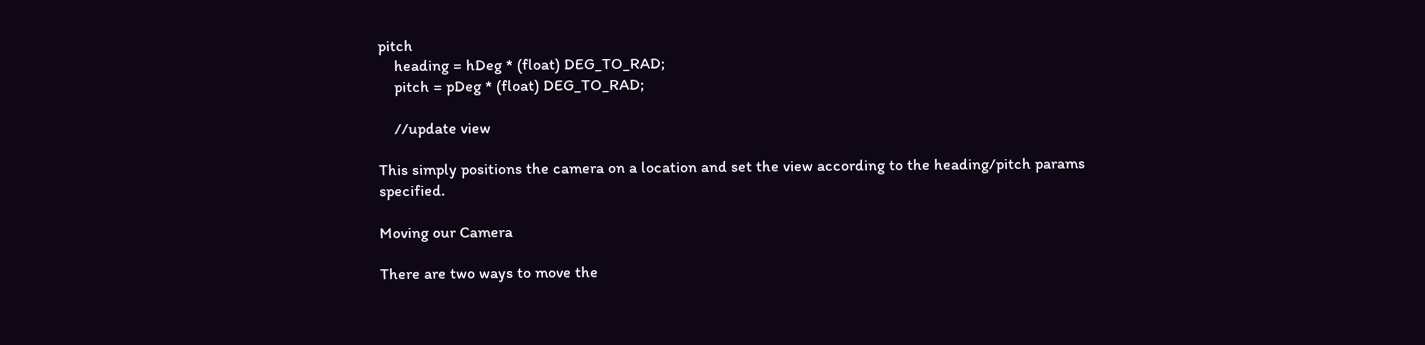pitch
    heading = hDeg * (float) DEG_TO_RAD;
    pitch = pDeg * (float) DEG_TO_RAD;

    //update view

This simply positions the camera on a location and set the view according to the heading/pitch params specified.

Moving our Camera

There are two ways to move the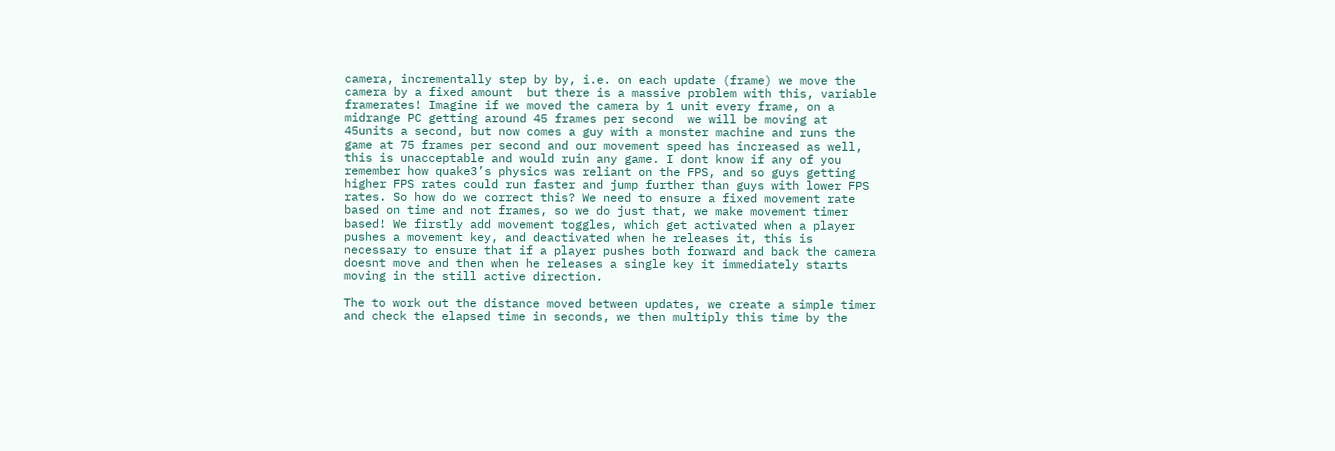camera, incrementally step by by, i.e. on each update (frame) we move the camera by a fixed amount  but there is a massive problem with this, variable framerates! Imagine if we moved the camera by 1 unit every frame, on a midrange PC getting around 45 frames per second  we will be moving at 45units a second, but now comes a guy with a monster machine and runs the game at 75 frames per second and our movement speed has increased as well, this is unacceptable and would ruin any game. I dont know if any of you remember how quake3’s physics was reliant on the FPS, and so guys getting higher FPS rates could run faster and jump further than guys with lower FPS rates. So how do we correct this? We need to ensure a fixed movement rate based on time and not frames, so we do just that, we make movement timer based! We firstly add movement toggles, which get activated when a player pushes a movement key, and deactivated when he releases it, this is necessary to ensure that if a player pushes both forward and back the camera doesnt move and then when he releases a single key it immediately starts moving in the still active direction.

The to work out the distance moved between updates, we create a simple timer and check the elapsed time in seconds, we then multiply this time by the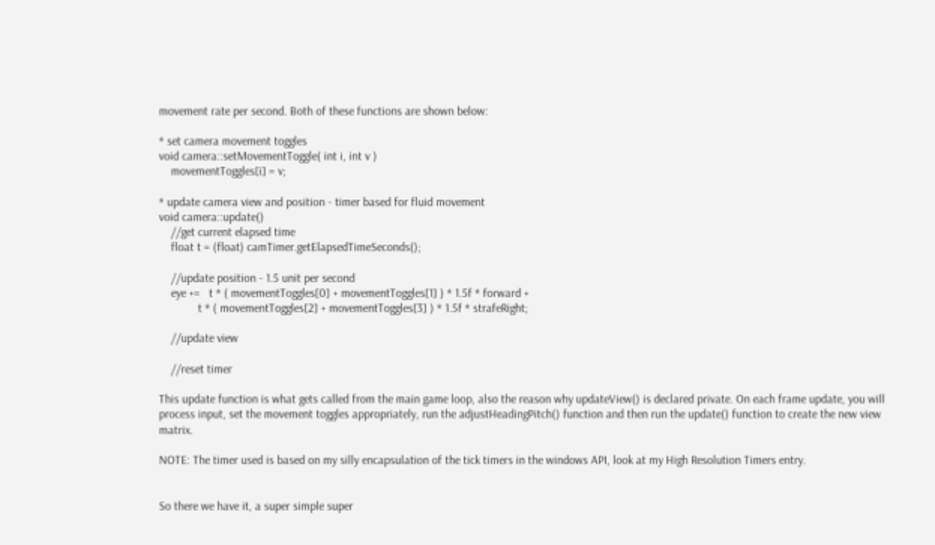movement rate per second. Both of these functions are shown below:

* set camera movement toggles
void camera::setMovementToggle( int i, int v )
    movementToggles[i] = v;

* update camera view and position - timer based for fluid movement
void camera::update()
    //get current elapsed time
    float t = (float) camTimer.getElapsedTimeSeconds();

    //update position - 1.5 unit per second
    eye +=   t * ( movementToggles[0] + movementToggles[1] ) * 1.5f * forward +
             t * ( movementToggles[2] + movementToggles[3] ) * 1.5f * strafeRight;

    //update view

    //reset timer

This update function is what gets called from the main game loop, also the reason why updateView() is declared private. On each frame update, you will process input, set the movement toggles appropriately, run the adjustHeadingPitch() function and then run the update() function to create the new view matrix.

NOTE: The timer used is based on my silly encapsulation of the tick timers in the windows API, look at my High Resolution Timers entry.


So there we have it, a super simple super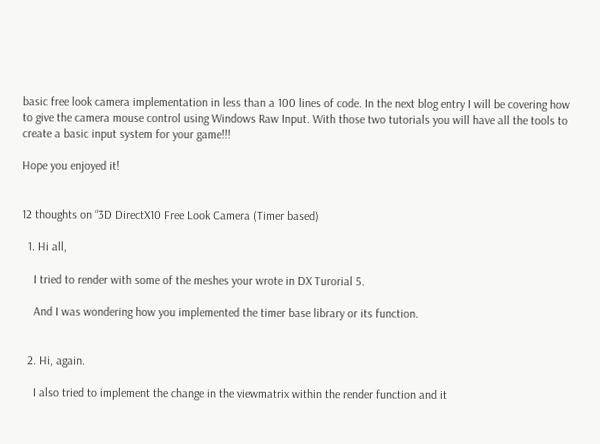basic free look camera implementation in less than a 100 lines of code. In the next blog entry I will be covering how to give the camera mouse control using Windows Raw Input. With those two tutorials you will have all the tools to create a basic input system for your game!!!

Hope you enjoyed it!


12 thoughts on “3D DirectX10 Free Look Camera (Timer based)

  1. Hi all,

    I tried to render with some of the meshes your wrote in DX Turorial 5.

    And I was wondering how you implemented the timer base library or its function.


  2. Hi, again.

    I also tried to implement the change in the viewmatrix within the render function and it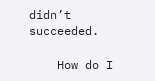didn’t succeeded.

    How do I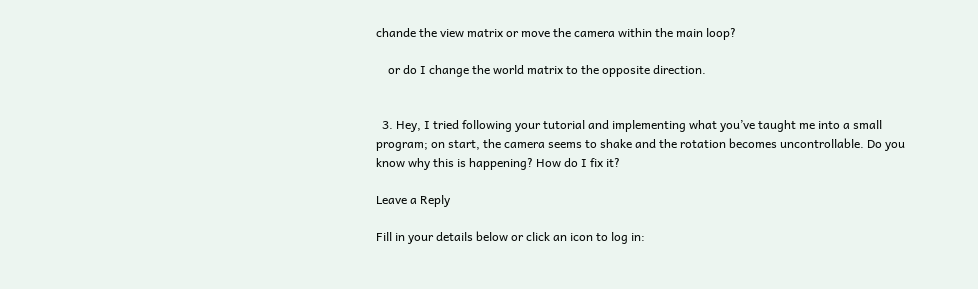chande the view matrix or move the camera within the main loop?

    or do I change the world matrix to the opposite direction.


  3. Hey, I tried following your tutorial and implementing what you’ve taught me into a small program; on start, the camera seems to shake and the rotation becomes uncontrollable. Do you know why this is happening? How do I fix it?

Leave a Reply

Fill in your details below or click an icon to log in: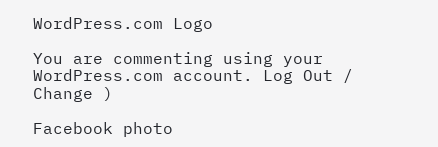WordPress.com Logo

You are commenting using your WordPress.com account. Log Out /  Change )

Facebook photo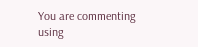You are commenting using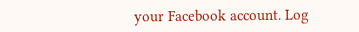your Facebook account. Log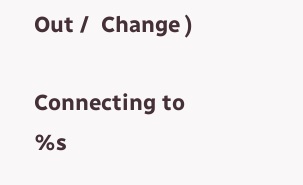Out /  Change )

Connecting to %s